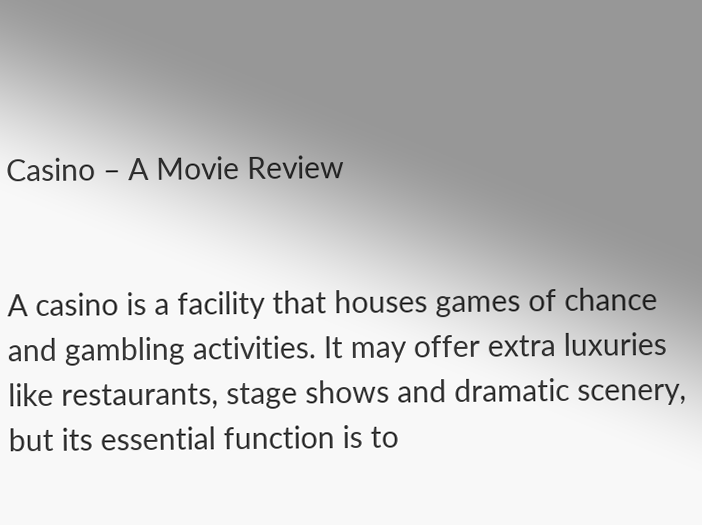Casino – A Movie Review


A casino is a facility that houses games of chance and gambling activities. It may offer extra luxuries like restaurants, stage shows and dramatic scenery, but its essential function is to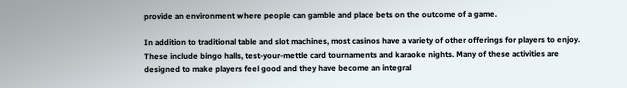provide an environment where people can gamble and place bets on the outcome of a game.

In addition to traditional table and slot machines, most casinos have a variety of other offerings for players to enjoy. These include bingo halls, test-your-mettle card tournaments and karaoke nights. Many of these activities are designed to make players feel good and they have become an integral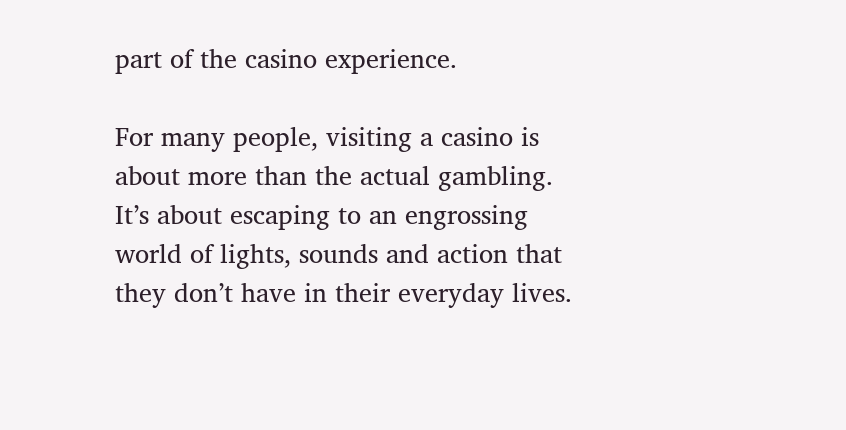part of the casino experience.

For many people, visiting a casino is about more than the actual gambling. It’s about escaping to an engrossing world of lights, sounds and action that they don’t have in their everyday lives.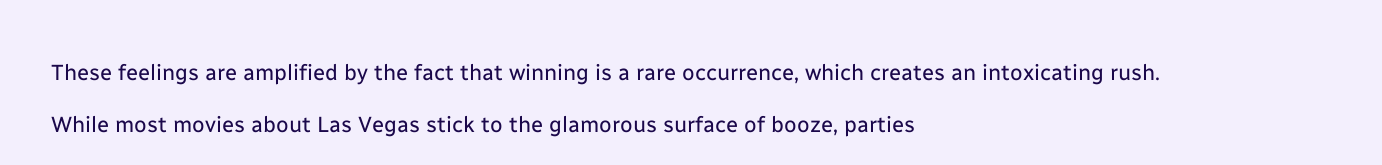These feelings are amplified by the fact that winning is a rare occurrence, which creates an intoxicating rush.

While most movies about Las Vegas stick to the glamorous surface of booze, parties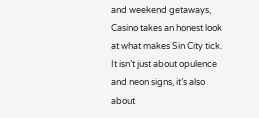and weekend getaways, Casino takes an honest look at what makes Sin City tick. It isn’t just about opulence and neon signs, it’s also about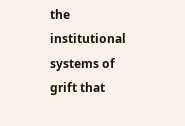the institutional systems of grift that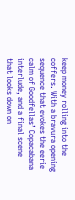keep money rolling into the coffers. With a bravura opening sequence that evokes the eerie calm of Goodfellas’ Copacabana interlude, and a final scene that looks down on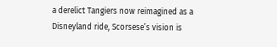a derelict Tangiers now reimagined as a Disneyland ride, Scorsese’s vision is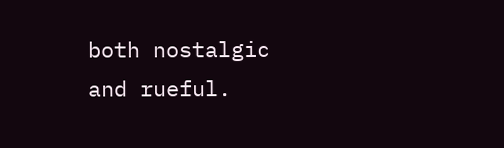both nostalgic and rueful.